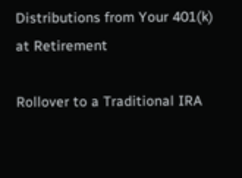Distributions from Your 401(k) at Retirement

Rollover to a Traditional IRA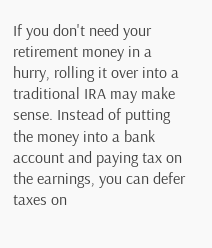If you don't need your retirement money in a hurry, rolling it over into a traditional IRA may make sense. Instead of putting the money into a bank account and paying tax on the earnings, you can defer taxes on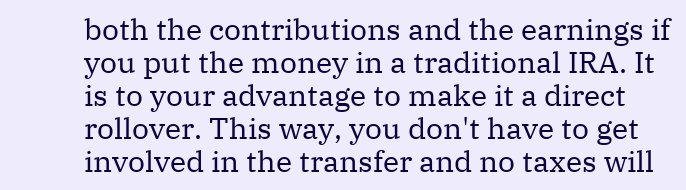both the contributions and the earnings if you put the money in a traditional IRA. It is to your advantage to make it a direct rollover. This way, you don't have to get involved in the transfer and no taxes will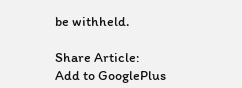be withheld.

Share Article:
Add to GooglePlus